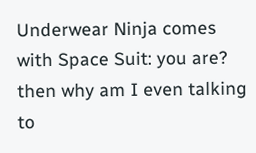Underwear Ninja comes with Space Suit: you are? then why am I even talking to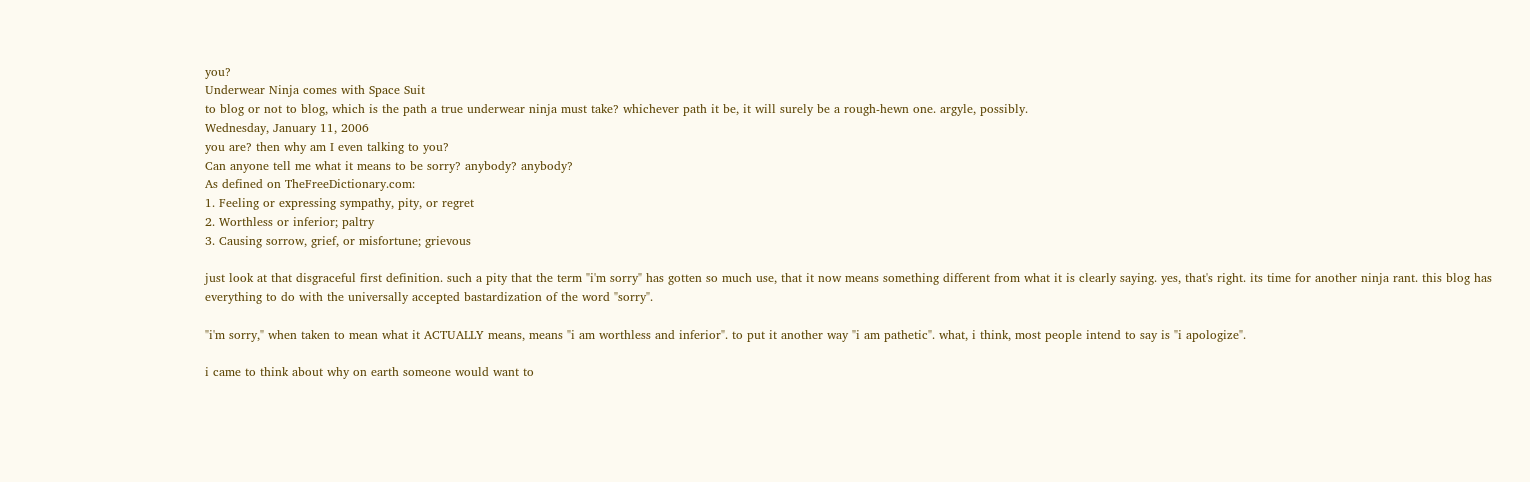you?
Underwear Ninja comes with Space Suit
to blog or not to blog, which is the path a true underwear ninja must take? whichever path it be, it will surely be a rough-hewn one. argyle, possibly.
Wednesday, January 11, 2006
you are? then why am I even talking to you?
Can anyone tell me what it means to be sorry? anybody? anybody?
As defined on TheFreeDictionary.com:
1. Feeling or expressing sympathy, pity, or regret
2. Worthless or inferior; paltry
3. Causing sorrow, grief, or misfortune; grievous

just look at that disgraceful first definition. such a pity that the term "i'm sorry" has gotten so much use, that it now means something different from what it is clearly saying. yes, that's right. its time for another ninja rant. this blog has everything to do with the universally accepted bastardization of the word "sorry".

"i'm sorry," when taken to mean what it ACTUALLY means, means "i am worthless and inferior". to put it another way "i am pathetic". what, i think, most people intend to say is "i apologize".

i came to think about why on earth someone would want to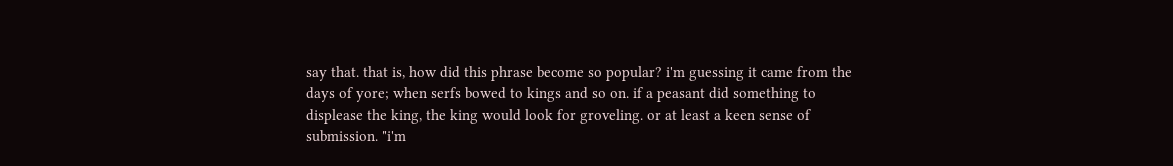say that. that is, how did this phrase become so popular? i'm guessing it came from the days of yore; when serfs bowed to kings and so on. if a peasant did something to displease the king, the king would look for groveling. or at least a keen sense of submission. "i'm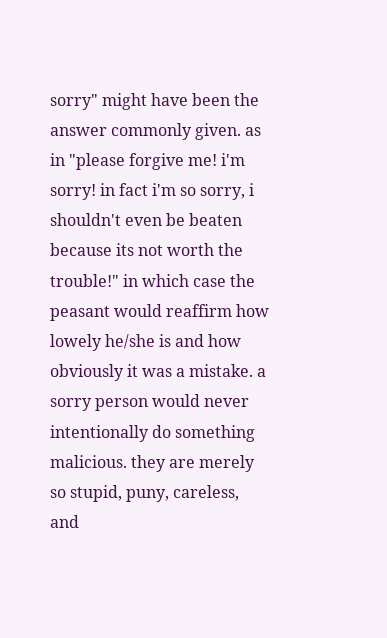sorry" might have been the answer commonly given. as in "please forgive me! i'm sorry! in fact i'm so sorry, i shouldn't even be beaten because its not worth the trouble!" in which case the peasant would reaffirm how lowely he/she is and how obviously it was a mistake. a sorry person would never intentionally do something malicious. they are merely so stupid, puny, careless, and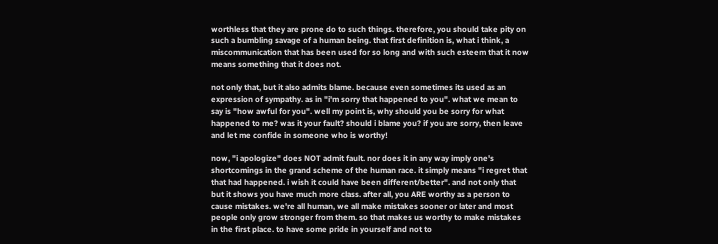worthless that they are prone do to such things. therefore, you should take pity on such a bumbling savage of a human being. that first definition is, what i think, a miscommunication that has been used for so long and with such esteem that it now means something that it does not.

not only that, but it also admits blame. because even sometimes its used as an expression of sympathy. as in "i'm sorry that happened to you". what we mean to say is "how awful for you". well my point is, why should you be sorry for what happened to me? was it your fault? should i blame you? if you are sorry, then leave and let me confide in someone who is worthy!

now, "i apologize" does NOT admit fault. nor does it in any way imply one's shortcomings in the grand scheme of the human race. it simply means "i regret that that had happened. i wish it could have been different/better". and not only that but it shows you have much more class. after all, you ARE worthy as a person to cause mistakes. we're all human, we all make mistakes sooner or later and most people only grow stronger from them. so that makes us worthy to make mistakes in the first place. to have some pride in yourself and not to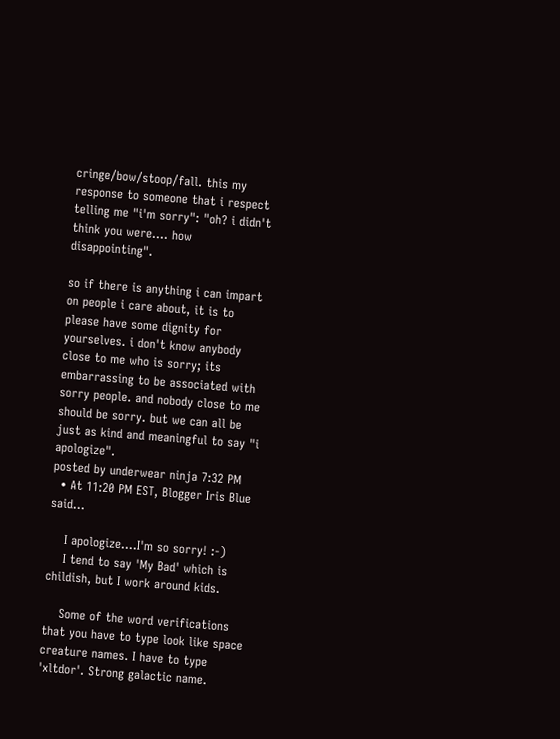cringe/bow/stoop/fall. this my response to someone that i respect telling me "i'm sorry": "oh? i didn't think you were.... how disappointing".

so if there is anything i can impart on people i care about, it is to please have some dignity for yourselves. i don't know anybody close to me who is sorry; its embarrassing to be associated with sorry people. and nobody close to me should be sorry. but we can all be just as kind and meaningful to say "i apologize".
posted by underwear ninja 7:32 PM
  • At 11:20 PM EST, Blogger Iris Blue said…

    I apologize....I'm so sorry! :-)
    I tend to say 'My Bad' which is childish, but I work around kids.

    Some of the word verifications that you have to type look like space creature names. I have to type 'xltdor'. Strong galactic name.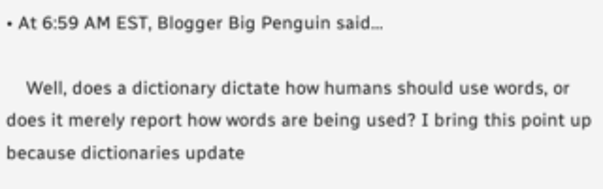• At 6:59 AM EST, Blogger Big Penguin said…

    Well, does a dictionary dictate how humans should use words, or does it merely report how words are being used? I bring this point up because dictionaries update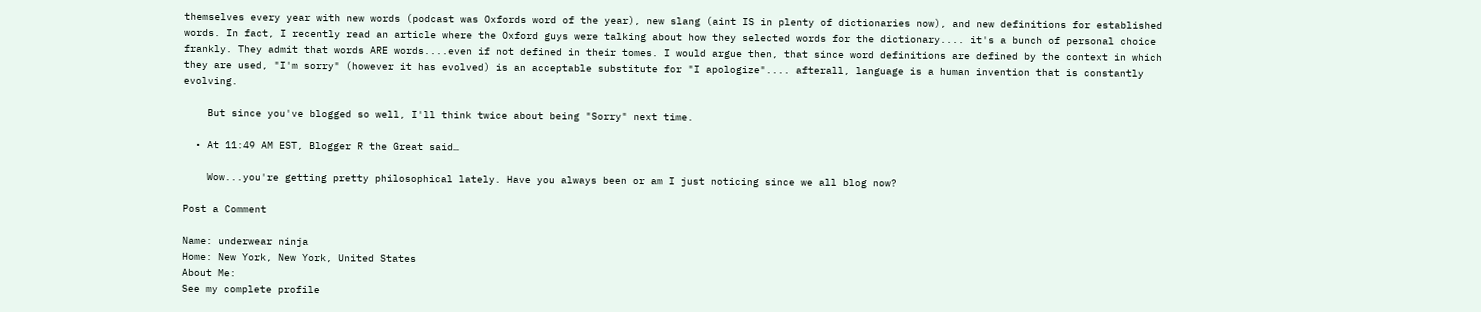themselves every year with new words (podcast was Oxfords word of the year), new slang (aint IS in plenty of dictionaries now), and new definitions for established words. In fact, I recently read an article where the Oxford guys were talking about how they selected words for the dictionary.... it's a bunch of personal choice frankly. They admit that words ARE words....even if not defined in their tomes. I would argue then, that since word definitions are defined by the context in which they are used, "I'm sorry" (however it has evolved) is an acceptable substitute for "I apologize".... afterall, language is a human invention that is constantly evolving.

    But since you've blogged so well, I'll think twice about being "Sorry" next time.

  • At 11:49 AM EST, Blogger R the Great said…

    Wow...you're getting pretty philosophical lately. Have you always been or am I just noticing since we all blog now?

Post a Comment

Name: underwear ninja
Home: New York, New York, United States
About Me:
See my complete profile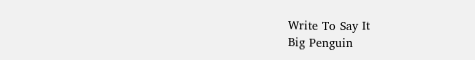Write To Say It
Big Penguin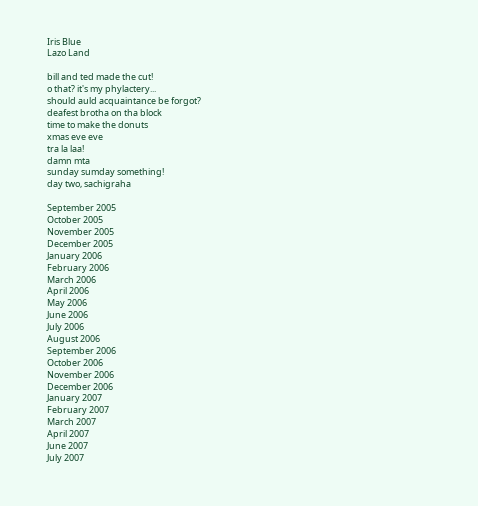Iris Blue
Lazo Land

bill and ted made the cut!
o that? it's my phylactery...
should auld acquaintance be forgot?
deafest brotha on tha block
time to make the donuts
xmas eve eve
tra la laa!
damn mta
sunday sumday something!
day two, sachigraha

September 2005
October 2005
November 2005
December 2005
January 2006
February 2006
March 2006
April 2006
May 2006
June 2006
July 2006
August 2006
September 2006
October 2006
November 2006
December 2006
January 2007
February 2007
March 2007
April 2007
June 2007
July 2007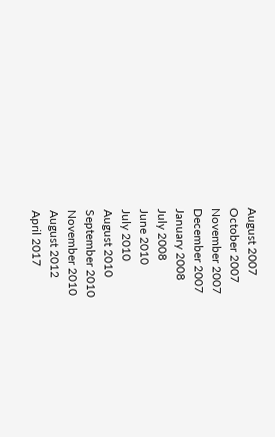August 2007
October 2007
November 2007
December 2007
January 2008
July 2008
June 2010
July 2010
August 2010
September 2010
November 2010
August 2012
April 2017